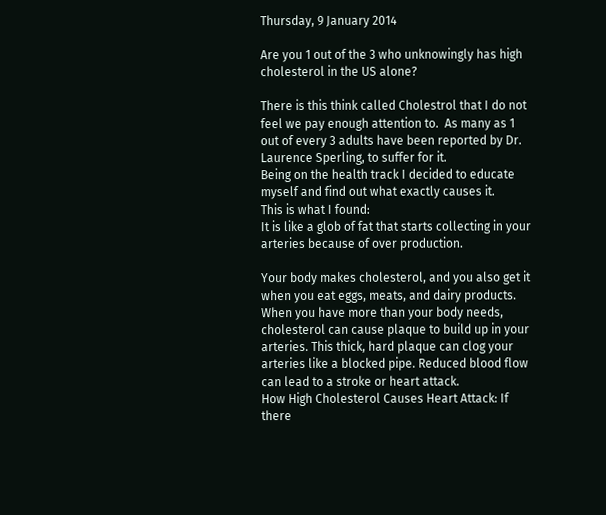Thursday, 9 January 2014

Are you 1 out of the 3 who unknowingly has high cholesterol in the US alone?

There is this think called Cholestrol that I do not feel we pay enough attention to.  As many as 1 out of every 3 adults have been reported by Dr. Laurence Sperling, to suffer for it.
Being on the health track I decided to educate myself and find out what exactly causes it.
This is what I found:
It is like a glob of fat that starts collecting in your arteries because of over production.

Your body makes cholesterol, and you also get it when you eat eggs, meats, and dairy products. When you have more than your body needs, cholesterol can cause plaque to build up in your arteries. This thick, hard plaque can clog your arteries like a blocked pipe. Reduced blood flow can lead to a stroke or heart attack.                                                        How High Cholesterol Causes Heart Attack: If there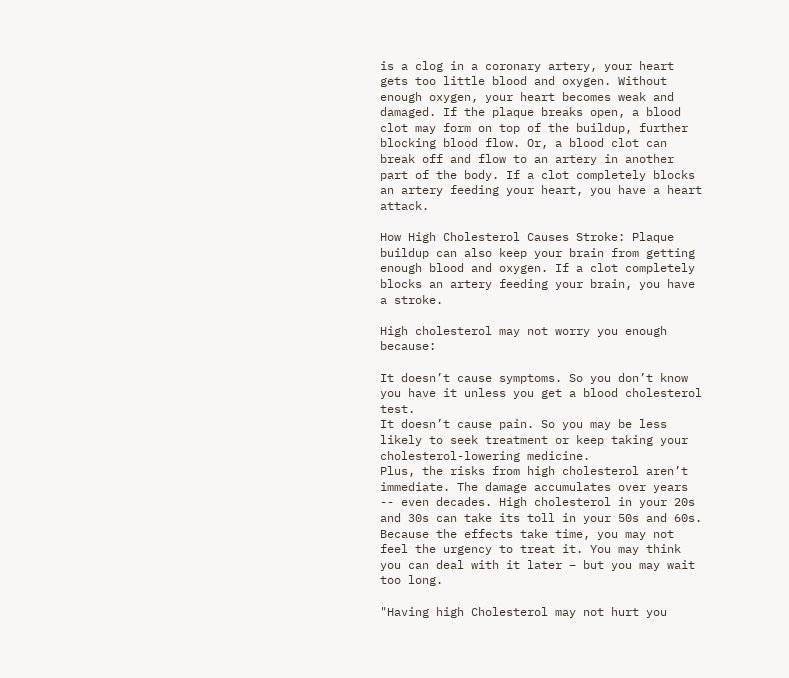is a clog in a coronary artery, your heart gets too little blood and oxygen. Without enough oxygen, your heart becomes weak and damaged. If the plaque breaks open, a blood clot may form on top of the buildup, further blocking blood flow. Or, a blood clot can break off and flow to an artery in another part of the body. If a clot completely blocks an artery feeding your heart, you have a heart attack.

How High Cholesterol Causes Stroke: Plaque buildup can also keep your brain from getting enough blood and oxygen. If a clot completely blocks an artery feeding your brain, you have a stroke.

High cholesterol may not worry you enough because:

It doesn’t cause symptoms. So you don’t know you have it unless you get a blood cholesterol test.
It doesn’t cause pain. So you may be less likely to seek treatment or keep taking your cholesterol-lowering medicine.
Plus, the risks from high cholesterol aren’t immediate. The damage accumulates over years -- even decades. High cholesterol in your 20s and 30s can take its toll in your 50s and 60s. Because the effects take time, you may not feel the urgency to treat it. You may think you can deal with it later – but you may wait too long.

"Having high Cholesterol may not hurt you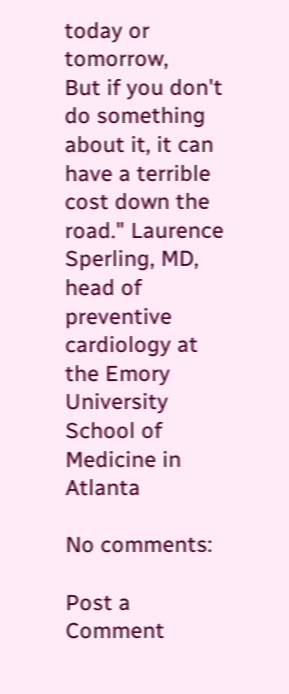today or tomorrow,
But if you don't do something about it, it can have a terrible cost down the road." Laurence Sperling, MD, head of preventive cardiology at the Emory University School of Medicine in Atlanta

No comments:

Post a Comment